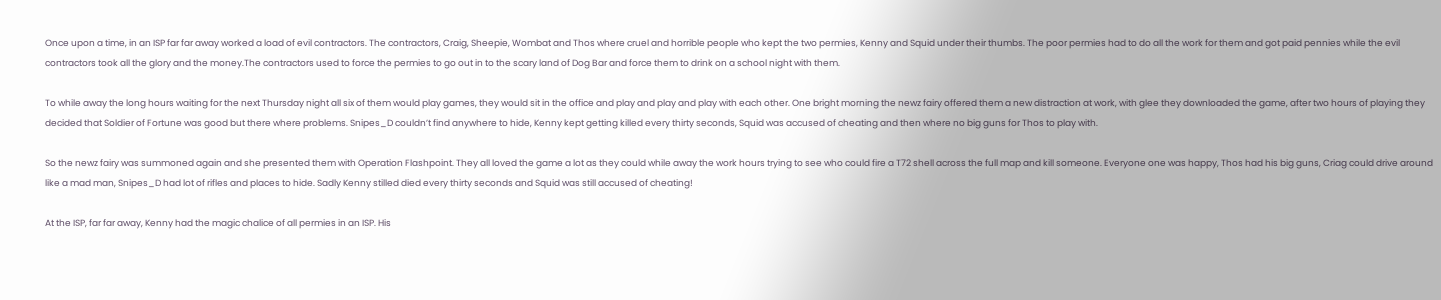Once upon a time, in an ISP far far away worked a load of evil contractors. The contractors, Craig, Sheepie, Wombat and Thos where cruel and horrible people who kept the two permies, Kenny and Squid under their thumbs. The poor permies had to do all the work for them and got paid pennies while the evil contractors took all the glory and the money.The contractors used to force the permies to go out in to the scary land of Dog Bar and force them to drink on a school night with them.

To while away the long hours waiting for the next Thursday night all six of them would play games, they would sit in the office and play and play and play with each other. One bright morning the newz fairy offered them a new distraction at work, with glee they downloaded the game, after two hours of playing they decided that Soldier of Fortune was good but there where problems. Snipes_D couldn’t find anywhere to hide, Kenny kept getting killed every thirty seconds, Squid was accused of cheating and then where no big guns for Thos to play with.

So the newz fairy was summoned again and she presented them with Operation Flashpoint. They all loved the game a lot as they could while away the work hours trying to see who could fire a T72 shell across the full map and kill someone. Everyone one was happy, Thos had his big guns, Criag could drive around like a mad man, Snipes_D had lot of rifles and places to hide. Sadly Kenny stilled died every thirty seconds and Squid was still accused of cheating!

At the ISP, far far away, Kenny had the magic chalice of all permies in an ISP. His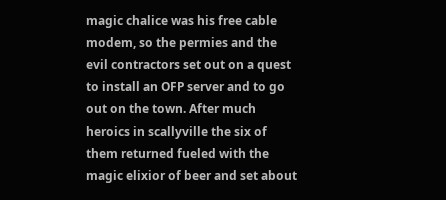magic chalice was his free cable modem, so the permies and the evil contractors set out on a quest to install an OFP server and to go out on the town. After much heroics in scallyville the six of them returned fueled with the magic elixior of beer and set about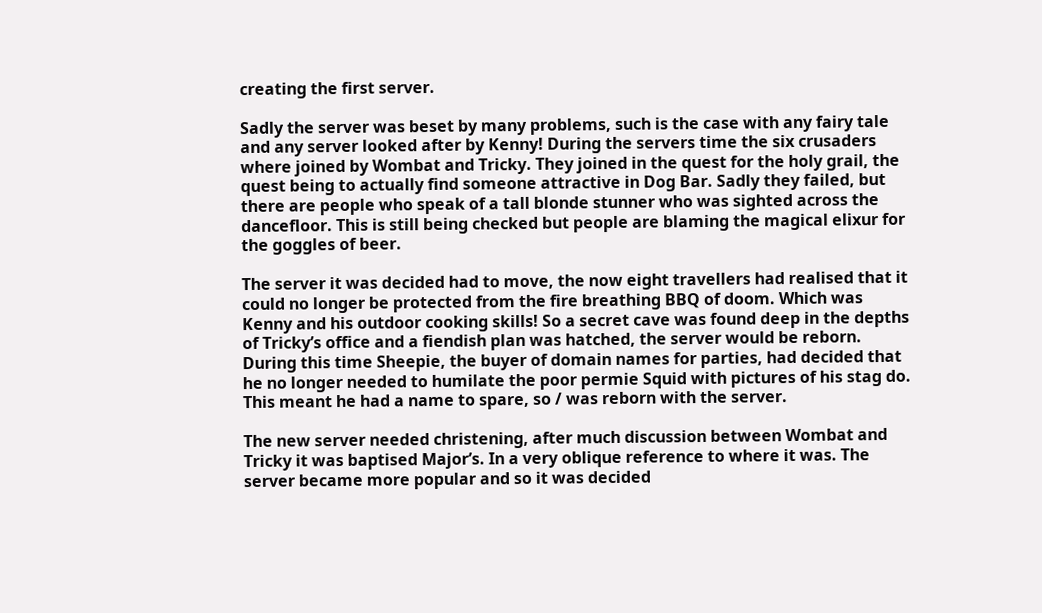creating the first server.

Sadly the server was beset by many problems, such is the case with any fairy tale and any server looked after by Kenny! During the servers time the six crusaders where joined by Wombat and Tricky. They joined in the quest for the holy grail, the quest being to actually find someone attractive in Dog Bar. Sadly they failed, but there are people who speak of a tall blonde stunner who was sighted across the dancefloor. This is still being checked but people are blaming the magical elixur for the goggles of beer.

The server it was decided had to move, the now eight travellers had realised that it could no longer be protected from the fire breathing BBQ of doom. Which was Kenny and his outdoor cooking skills! So a secret cave was found deep in the depths of Tricky’s office and a fiendish plan was hatched, the server would be reborn. During this time Sheepie, the buyer of domain names for parties, had decided that he no longer needed to humilate the poor permie Squid with pictures of his stag do. This meant he had a name to spare, so / was reborn with the server.

The new server needed christening, after much discussion between Wombat and Tricky it was baptised Major’s. In a very oblique reference to where it was. The server became more popular and so it was decided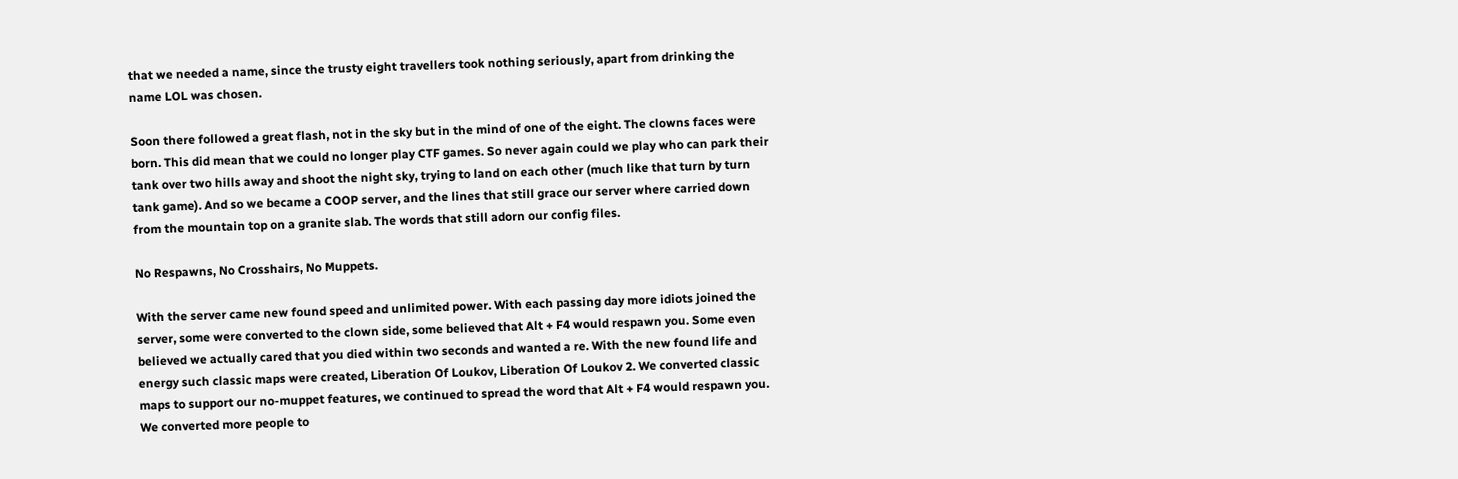that we needed a name, since the trusty eight travellers took nothing seriously, apart from drinking the name LOL was chosen.

Soon there followed a great flash, not in the sky but in the mind of one of the eight. The clowns faces were born. This did mean that we could no longer play CTF games. So never again could we play who can park their tank over two hills away and shoot the night sky, trying to land on each other (much like that turn by turn tank game). And so we became a COOP server, and the lines that still grace our server where carried down from the mountain top on a granite slab. The words that still adorn our config files.

No Respawns, No Crosshairs, No Muppets.

With the server came new found speed and unlimited power. With each passing day more idiots joined the server, some were converted to the clown side, some believed that Alt + F4 would respawn you. Some even believed we actually cared that you died within two seconds and wanted a re. With the new found life and energy such classic maps were created, Liberation Of Loukov, Liberation Of Loukov 2. We converted classic maps to support our no-muppet features, we continued to spread the word that Alt + F4 would respawn you. We converted more people to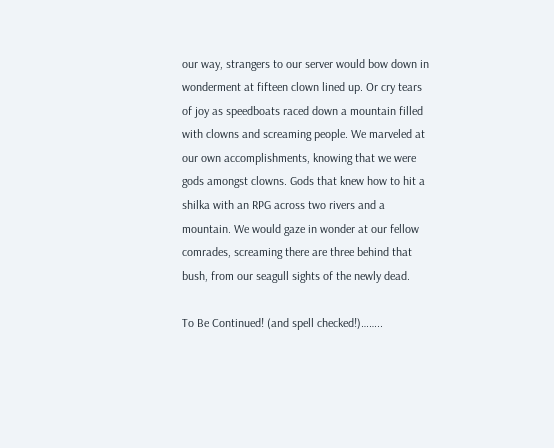our way, strangers to our server would bow down in wonderment at fifteen clown lined up. Or cry tears of joy as speedboats raced down a mountain filled with clowns and screaming people. We marveled at our own accomplishments, knowing that we were gods amongst clowns. Gods that knew how to hit a shilka with an RPG across two rivers and a mountain. We would gaze in wonder at our fellow comrades, screaming there are three behind that bush, from our seagull sights of the newly dead.

To Be Continued! (and spell checked!)……..